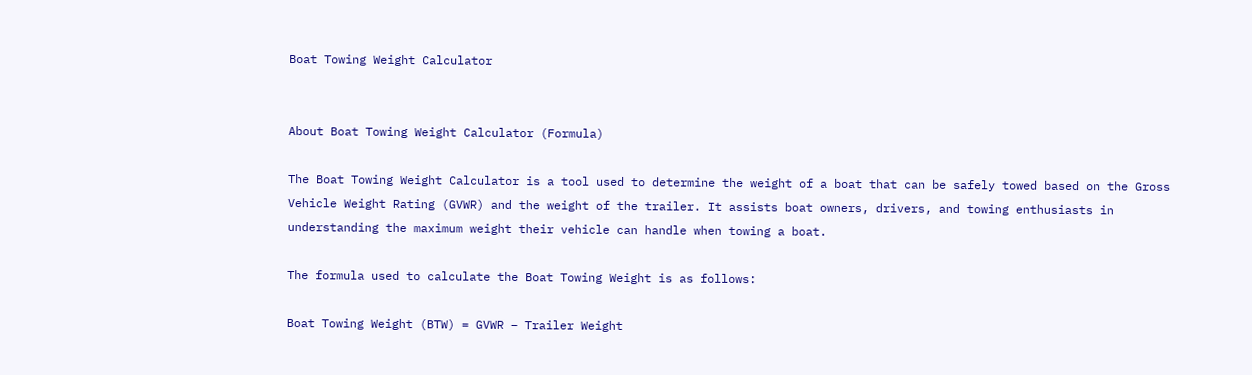Boat Towing Weight Calculator


About Boat Towing Weight Calculator (Formula)

The Boat Towing Weight Calculator is a tool used to determine the weight of a boat that can be safely towed based on the Gross Vehicle Weight Rating (GVWR) and the weight of the trailer. It assists boat owners, drivers, and towing enthusiasts in understanding the maximum weight their vehicle can handle when towing a boat.

The formula used to calculate the Boat Towing Weight is as follows:

Boat Towing Weight (BTW) = GVWR – Trailer Weight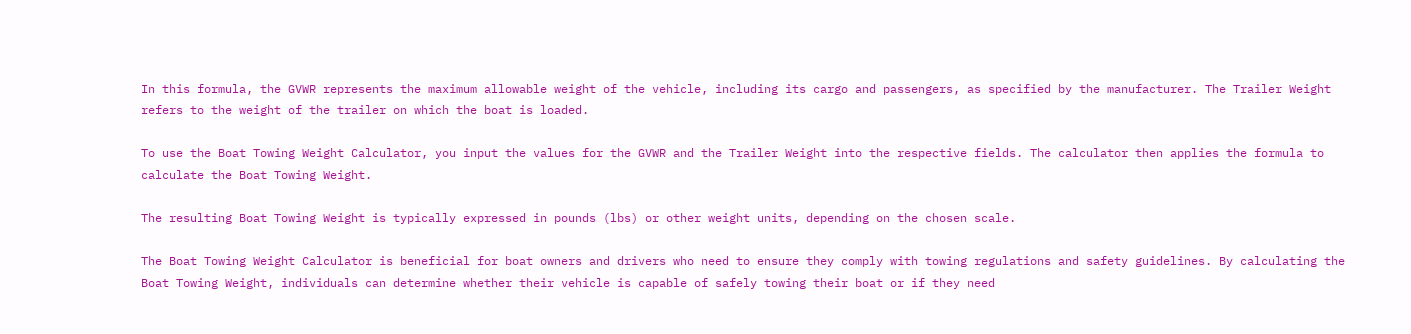In this formula, the GVWR represents the maximum allowable weight of the vehicle, including its cargo and passengers, as specified by the manufacturer. The Trailer Weight refers to the weight of the trailer on which the boat is loaded.

To use the Boat Towing Weight Calculator, you input the values for the GVWR and the Trailer Weight into the respective fields. The calculator then applies the formula to calculate the Boat Towing Weight.

The resulting Boat Towing Weight is typically expressed in pounds (lbs) or other weight units, depending on the chosen scale.

The Boat Towing Weight Calculator is beneficial for boat owners and drivers who need to ensure they comply with towing regulations and safety guidelines. By calculating the Boat Towing Weight, individuals can determine whether their vehicle is capable of safely towing their boat or if they need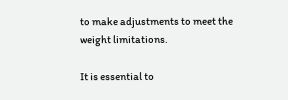to make adjustments to meet the weight limitations.

It is essential to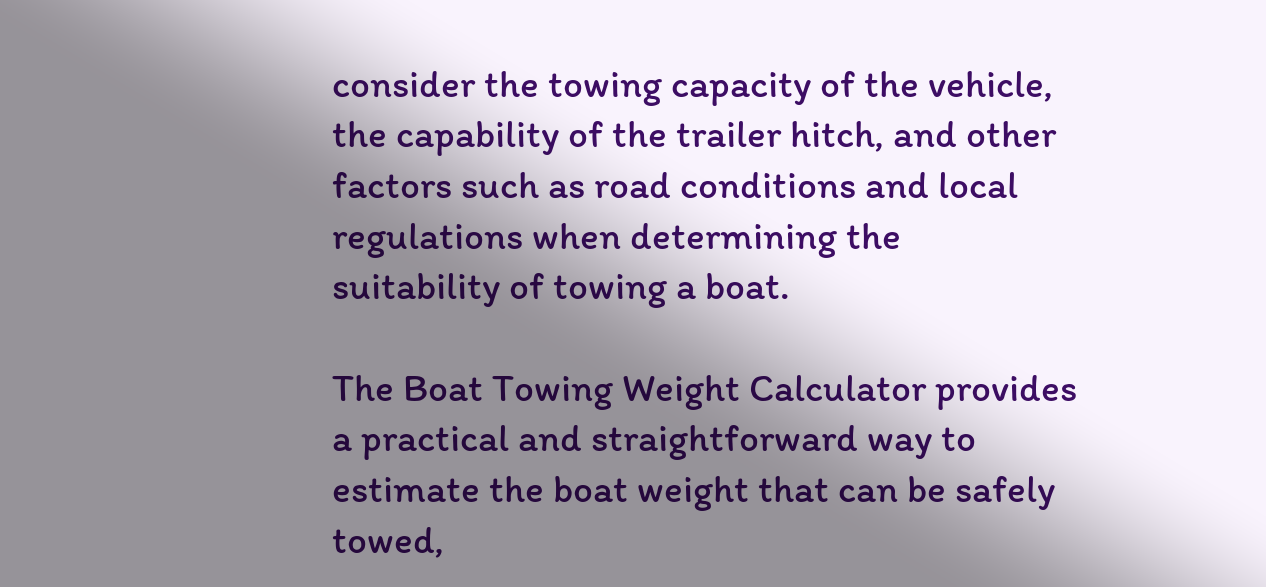consider the towing capacity of the vehicle, the capability of the trailer hitch, and other factors such as road conditions and local regulations when determining the suitability of towing a boat.

The Boat Towing Weight Calculator provides a practical and straightforward way to estimate the boat weight that can be safely towed,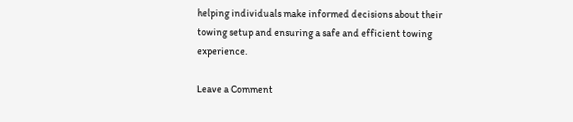helping individuals make informed decisions about their towing setup and ensuring a safe and efficient towing experience.

Leave a Comment